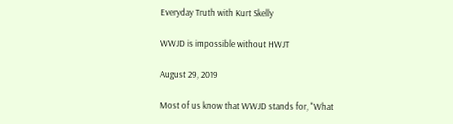Everyday Truth with Kurt Skelly

WWJD is impossible without HWJT

August 29, 2019

Most of us know that WWJD stands for, "What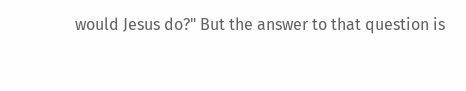would Jesus do?" But the answer to that question is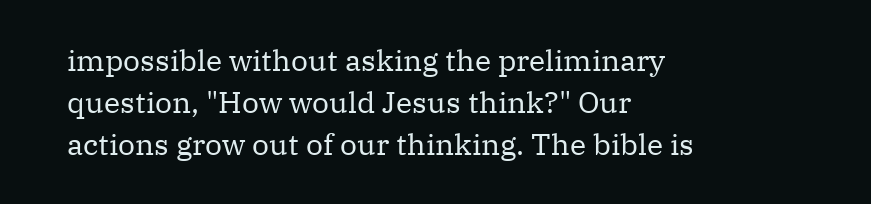impossible without asking the preliminary question, "How would Jesus think?" Our actions grow out of our thinking. The bible is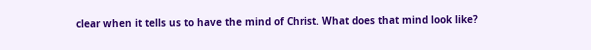clear when it tells us to have the mind of Christ. What does that mind look like?